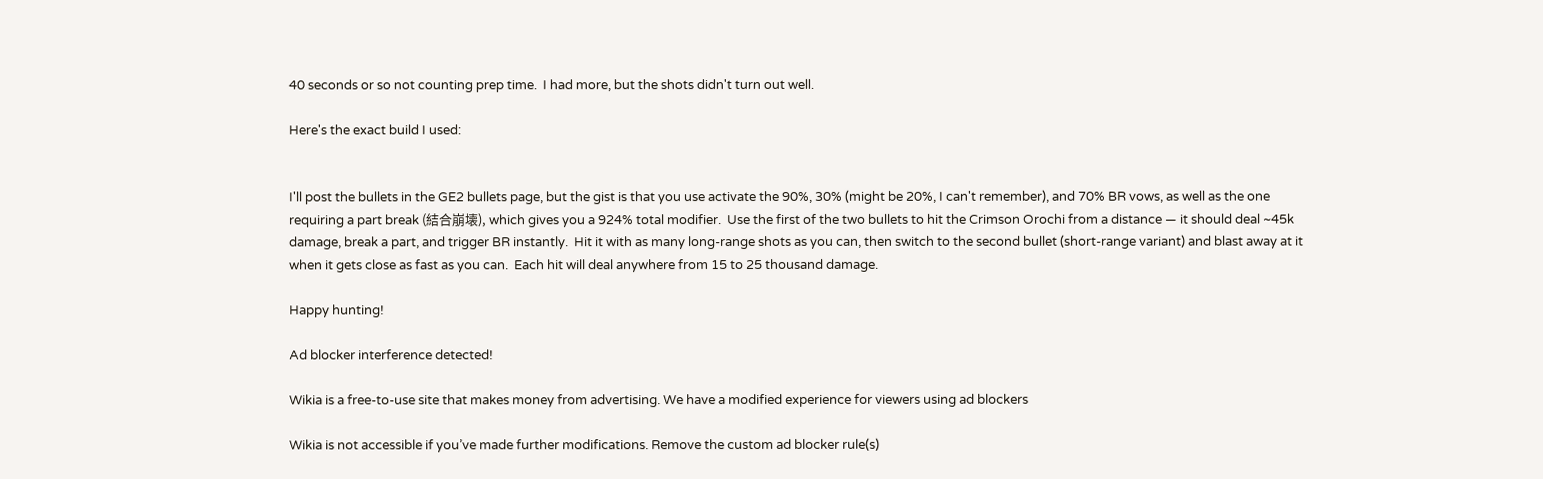40 seconds or so not counting prep time.  I had more, but the shots didn't turn out well.

Here's the exact build I used:


I'll post the bullets in the GE2 bullets page, but the gist is that you use activate the 90%, 30% (might be 20%, I can't remember), and 70% BR vows, as well as the one requiring a part break (結合崩壊), which gives you a 924% total modifier.  Use the first of the two bullets to hit the Crimson Orochi from a distance — it should deal ~45k damage, break a part, and trigger BR instantly.  Hit it with as many long-range shots as you can, then switch to the second bullet (short-range variant) and blast away at it when it gets close as fast as you can.  Each hit will deal anywhere from 15 to 25 thousand damage.

Happy hunting!

Ad blocker interference detected!

Wikia is a free-to-use site that makes money from advertising. We have a modified experience for viewers using ad blockers

Wikia is not accessible if you’ve made further modifications. Remove the custom ad blocker rule(s)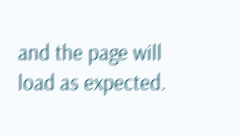and the page will load as expected.